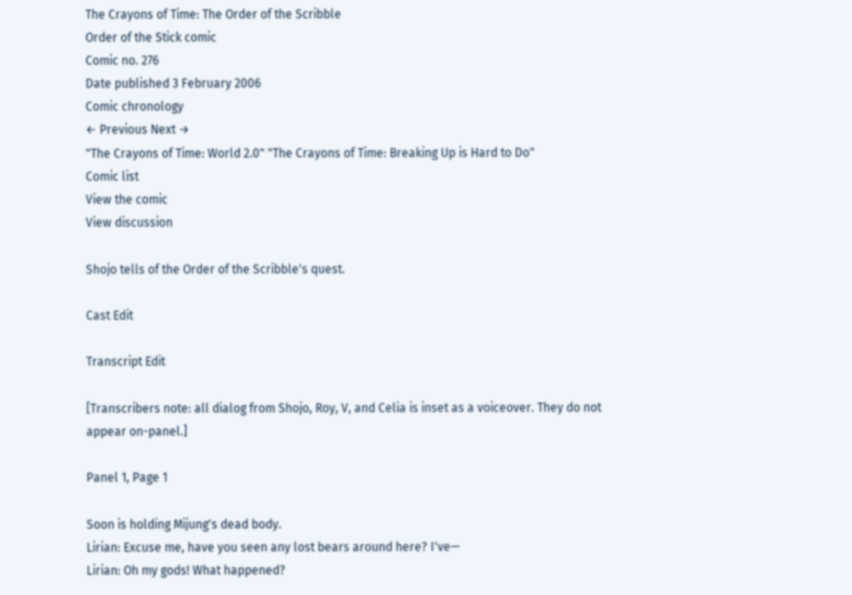The Crayons of Time: The Order of the Scribble
Order of the Stick comic
Comic no. 276
Date published 3 February 2006
Comic chronology
← Previous Next →
"The Crayons of Time: World 2.0" "The Crayons of Time: Breaking Up is Hard to Do"
Comic list
View the comic
View discussion

Shojo tells of the Order of the Scribble's quest.

Cast Edit

Transcript Edit

[Transcribers note: all dialog from Shojo, Roy, V, and Celia is inset as a voiceover. They do not appear on-panel.]

Panel 1, Page 1

Soon is holding Mijung's dead body.
Lirian: Excuse me, have you seen any lost bears around here? I've—
Lirian: Oh my gods! What happened?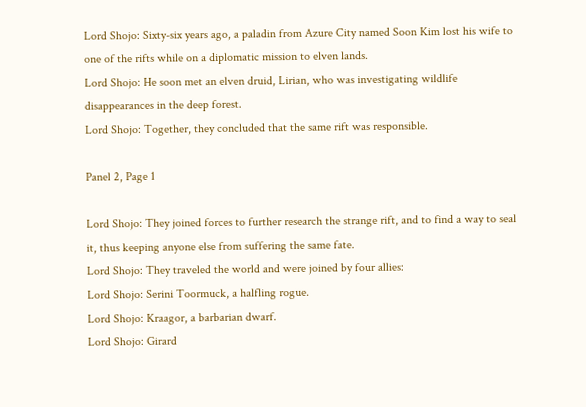Lord Shojo: Sixty-six years ago, a paladin from Azure City named Soon Kim lost his wife to one of the rifts while on a diplomatic mission to elven lands.
Lord Shojo: He soon met an elven druid, Lirian, who was investigating wildlife disappearances in the deep forest.
Lord Shojo: Together, they concluded that the same rift was responsible.

Panel 2, Page 1

Lord Shojo: They joined forces to further research the strange rift, and to find a way to seal it, thus keeping anyone else from suffering the same fate.
Lord Shojo: They traveled the world and were joined by four allies:
Lord Shojo: Serini Toormuck, a halfling rogue.
Lord Shojo: Kraagor, a barbarian dwarf.
Lord Shojo: Girard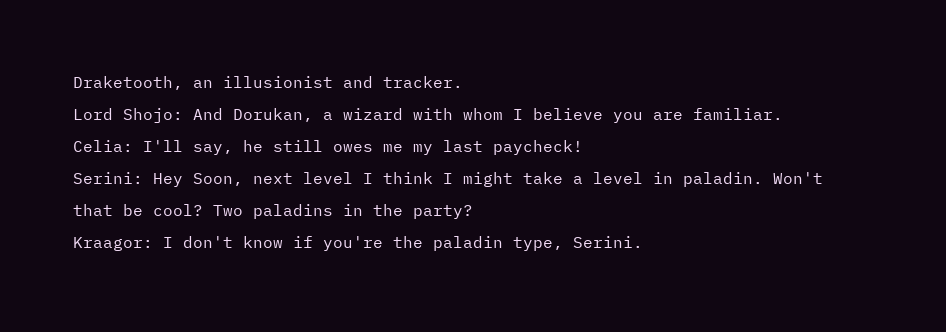Draketooth, an illusionist and tracker.
Lord Shojo: And Dorukan, a wizard with whom I believe you are familiar.
Celia: I'll say, he still owes me my last paycheck!
Serini: Hey Soon, next level I think I might take a level in paladin. Won't that be cool? Two paladins in the party?
Kraagor: I don't know if you're the paladin type, Serini.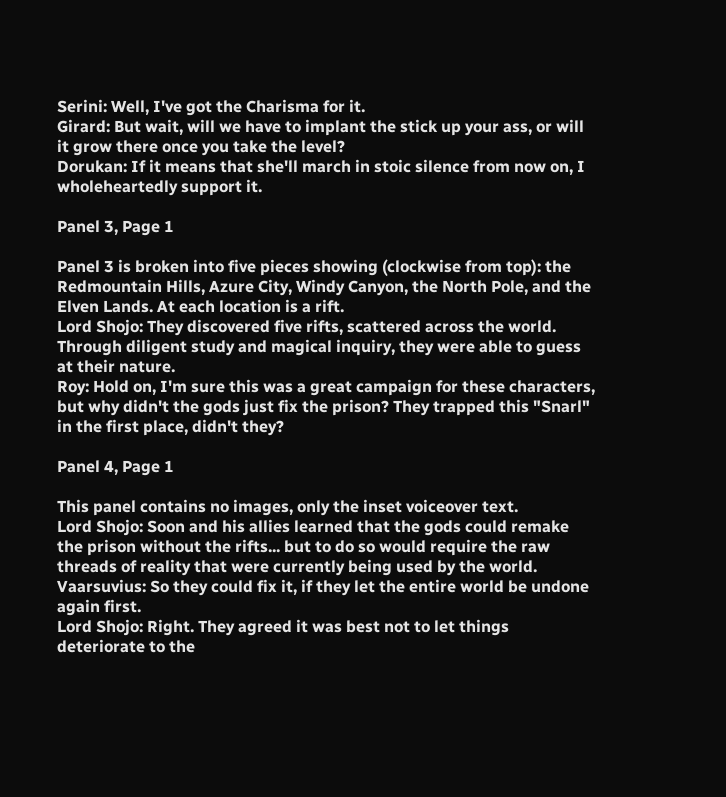Serini: Well, I've got the Charisma for it.
Girard: But wait, will we have to implant the stick up your ass, or will it grow there once you take the level?
Dorukan: If it means that she'll march in stoic silence from now on, I wholeheartedly support it.

Panel 3, Page 1

Panel 3 is broken into five pieces showing (clockwise from top): the Redmountain Hills, Azure City, Windy Canyon, the North Pole, and the Elven Lands. At each location is a rift.
Lord Shojo: They discovered five rifts, scattered across the world. Through diligent study and magical inquiry, they were able to guess at their nature.
Roy: Hold on, I'm sure this was a great campaign for these characters, but why didn't the gods just fix the prison? They trapped this "Snarl" in the first place, didn't they?

Panel 4, Page 1

This panel contains no images, only the inset voiceover text.
Lord Shojo: Soon and his allies learned that the gods could remake the prison without the rifts... but to do so would require the raw threads of reality that were currently being used by the world.
Vaarsuvius: So they could fix it, if they let the entire world be undone again first.
Lord Shojo: Right. They agreed it was best not to let things deteriorate to the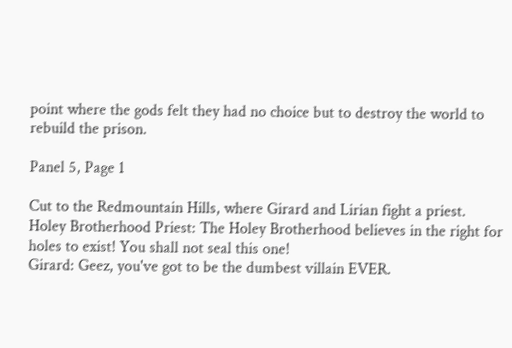point where the gods felt they had no choice but to destroy the world to rebuild the prison.

Panel 5, Page 1

Cut to the Redmountain Hills, where Girard and Lirian fight a priest.
Holey Brotherhood Priest: The Holey Brotherhood believes in the right for holes to exist! You shall not seal this one!
Girard: Geez, you've got to be the dumbest villain EVER.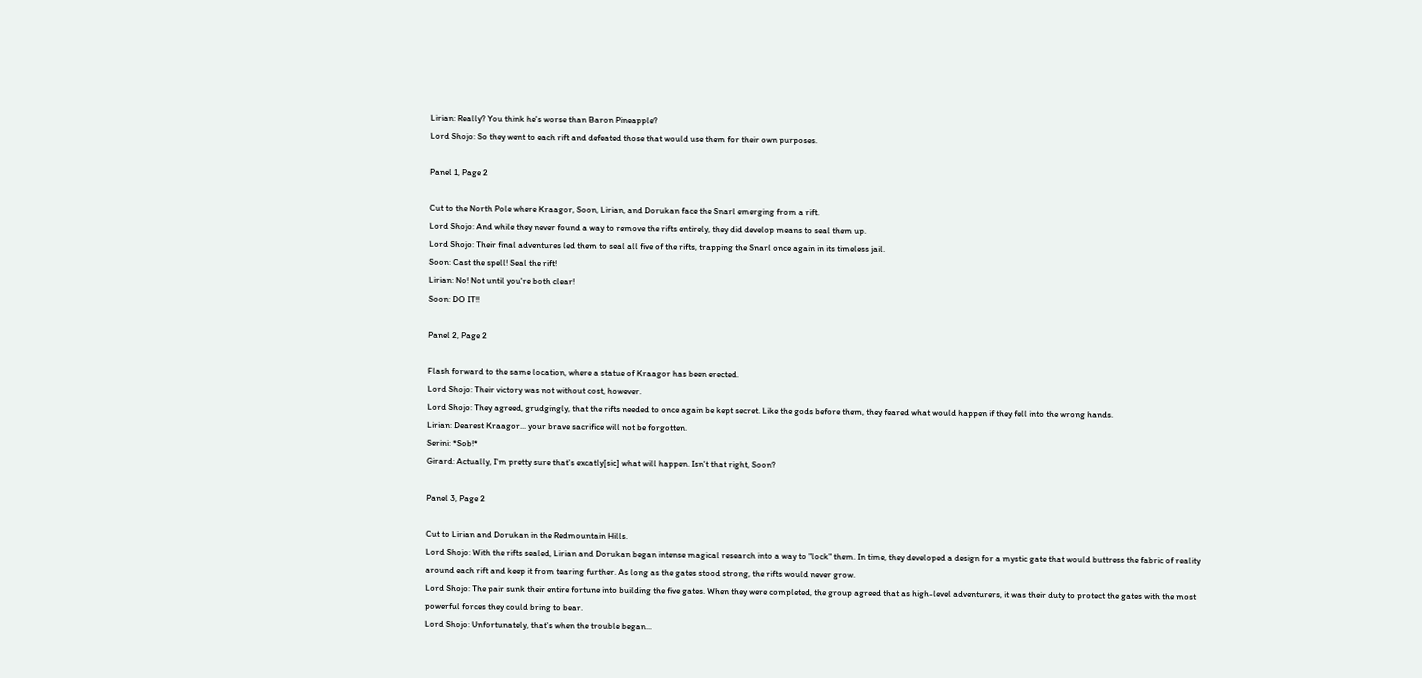Lirian: Really? You think he's worse than Baron Pineapple?
Lord Shojo: So they went to each rift and defeated those that would use them for their own purposes.

Panel 1, Page 2

Cut to the North Pole where Kraagor, Soon, Lirian, and Dorukan face the Snarl emerging from a rift.
Lord Shojo: And while they never found a way to remove the rifts entirely, they did develop means to seal them up.
Lord Shojo: Their final adventures led them to seal all five of the rifts, trapping the Snarl once again in its timeless jail.
Soon: Cast the spell! Seal the rift!
Lirian: No! Not until you're both clear!
Soon: DO IT!!

Panel 2, Page 2

Flash forward to the same location, where a statue of Kraagor has been erected.
Lord Shojo: Their victory was not without cost, however.
Lord Shojo: They agreed, grudgingly, that the rifts needed to once again be kept secret. Like the gods before them, they feared what would happen if they fell into the wrong hands.
Lirian: Dearest Kraagor... your brave sacrifice will not be forgotten.
Serini: *Sob!*
Girard: Actually, I'm pretty sure that's excatly[sic] what will happen. Isn't that right, Soon?

Panel 3, Page 2

Cut to Lirian and Dorukan in the Redmountain Hills.
Lord Shojo: With the rifts sealed, Lirian and Dorukan began intense magical research into a way to "lock" them. In time, they developed a design for a mystic gate that would buttress the fabric of reality around each rift and keep it from tearing further. As long as the gates stood strong, the rifts would never grow.
Lord Shojo: The pair sunk their entire fortune into building the five gates. When they were completed, the group agreed that as high-level adventurers, it was their duty to protect the gates with the most powerful forces they could bring to bear.
Lord Shojo: Unfortunately, that's when the trouble began...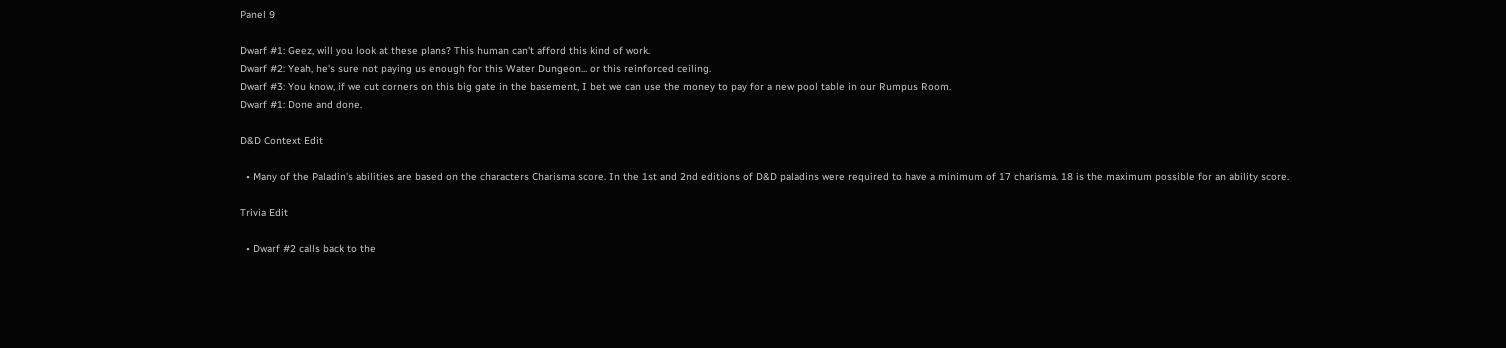Panel 9

Dwarf #1: Geez, will you look at these plans? This human can't afford this kind of work.
Dwarf #2: Yeah, he's sure not paying us enough for this Water Dungeon... or this reinforced ceiling.
Dwarf #3: You know, if we cut corners on this big gate in the basement, I bet we can use the money to pay for a new pool table in our Rumpus Room.
Dwarf #1: Done and done.

D&D Context Edit

  • Many of the Paladin's abilities are based on the characters Charisma score. In the 1st and 2nd editions of D&D paladins were required to have a minimum of 17 charisma. 18 is the maximum possible for an ability score.

Trivia Edit

  • Dwarf #2 calls back to the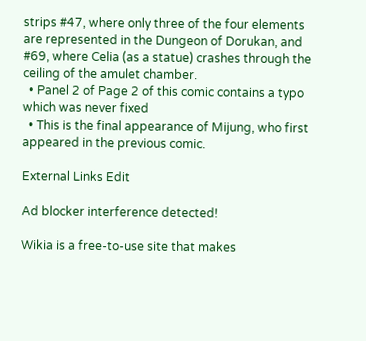strips #47, where only three of the four elements are represented in the Dungeon of Dorukan, and #69, where Celia (as a statue) crashes through the ceiling of the amulet chamber.
  • Panel 2 of Page 2 of this comic contains a typo which was never fixed
  • This is the final appearance of Mijung, who first appeared in the previous comic.

External Links Edit

Ad blocker interference detected!

Wikia is a free-to-use site that makes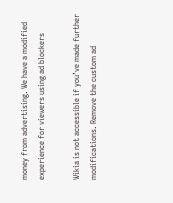money from advertising. We have a modified experience for viewers using ad blockers

Wikia is not accessible if you’ve made further modifications. Remove the custom ad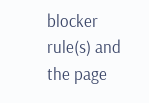blocker rule(s) and the page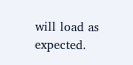will load as expected.